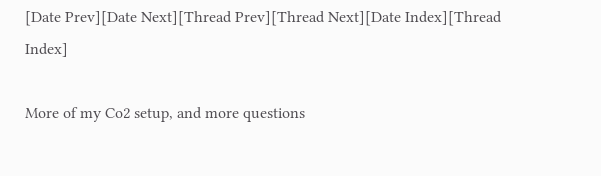[Date Prev][Date Next][Thread Prev][Thread Next][Date Index][Thread Index]

More of my Co2 setup, and more questions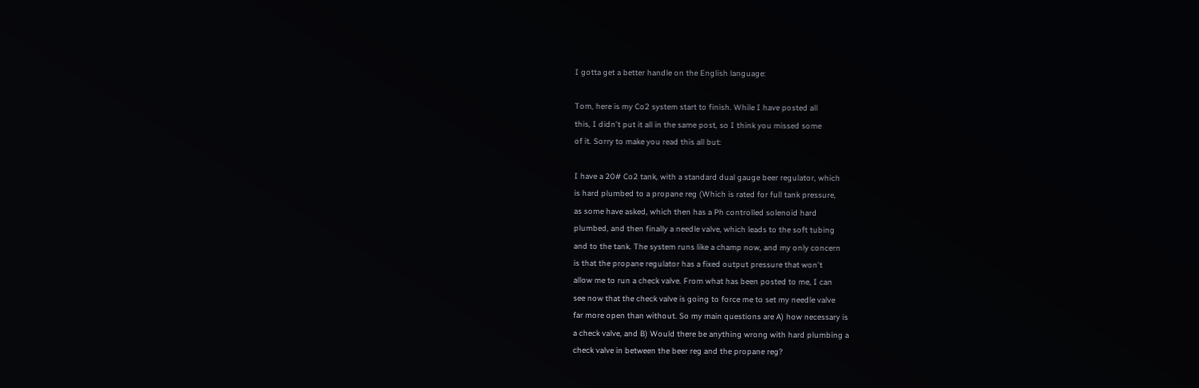I gotta get a better handle on the English language:

Tom, here is my Co2 system start to finish. While I have posted all
this, I didn't put it all in the same post, so I think you missed some
of it. Sorry to make you read this all but:

I have a 20# Co2 tank, with a standard dual gauge beer regulator, which
is hard plumbed to a propane reg (Which is rated for full tank pressure,
as some have asked, which then has a Ph controlled solenoid hard
plumbed, and then finally a needle valve, which leads to the soft tubing
and to the tank. The system runs like a champ now, and my only concern
is that the propane regulator has a fixed output pressure that won't
allow me to run a check valve. From what has been posted to me, I can
see now that the check valve is going to force me to set my needle valve
far more open than without. So my main questions are A) how necessary is
a check valve, and B) Would there be anything wrong with hard plumbing a
check valve in between the beer reg and the propane reg?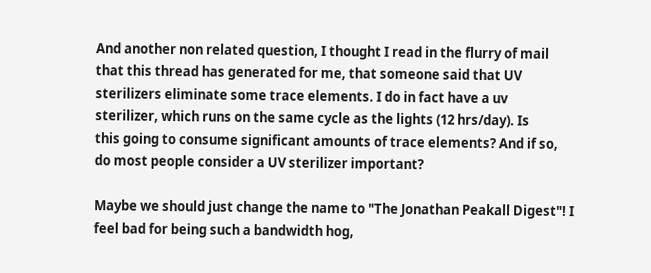And another non related question, I thought I read in the flurry of mail
that this thread has generated for me, that someone said that UV
sterilizers eliminate some trace elements. I do in fact have a uv
sterilizer, which runs on the same cycle as the lights (12 hrs/day). Is
this going to consume significant amounts of trace elements? And if so,
do most people consider a UV sterilizer important?

Maybe we should just change the name to "The Jonathan Peakall Digest"! I
feel bad for being such a bandwidth hog,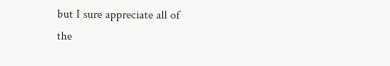but I sure appreciate all of
the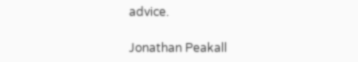advice.

Jonathan Peakall